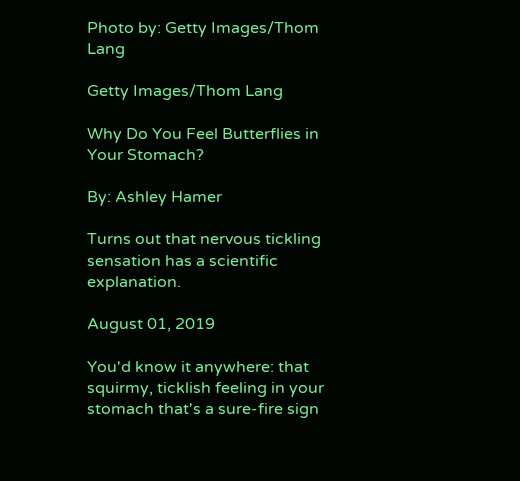Photo by: Getty Images/Thom Lang

Getty Images/Thom Lang

Why Do You Feel Butterflies in Your Stomach?

By: Ashley Hamer

Turns out that nervous tickling sensation has a scientific explanation.

August 01, 2019

You'd know it anywhere: that squirmy, ticklish feeling in your stomach that's a sure-fire sign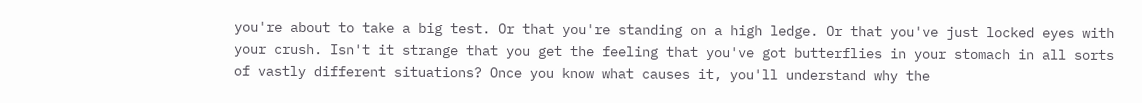you're about to take a big test. Or that you're standing on a high ledge. Or that you've just locked eyes with your crush. Isn't it strange that you get the feeling that you've got butterflies in your stomach in all sorts of vastly different situations? Once you know what causes it, you'll understand why the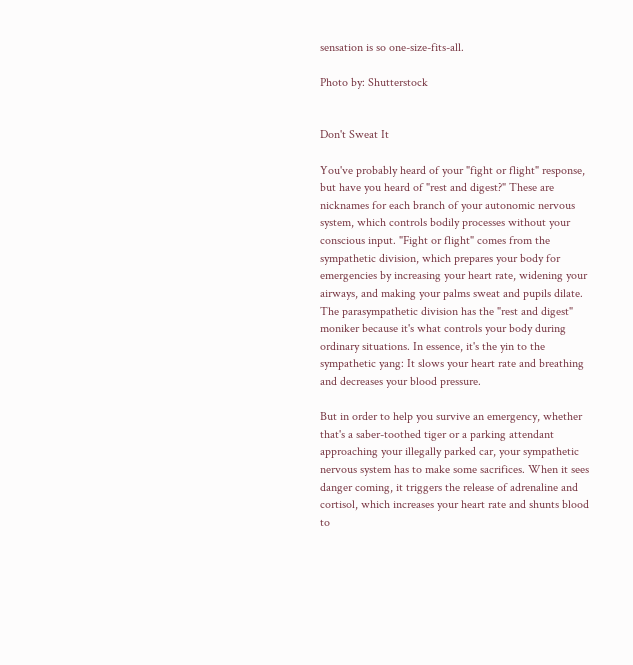sensation is so one-size-fits-all.

Photo by: Shutterstock


Don't Sweat It

You've probably heard of your "fight or flight" response, but have you heard of "rest and digest?" These are nicknames for each branch of your autonomic nervous system, which controls bodily processes without your conscious input. "Fight or flight" comes from the sympathetic division, which prepares your body for emergencies by increasing your heart rate, widening your airways, and making your palms sweat and pupils dilate. The parasympathetic division has the "rest and digest" moniker because it's what controls your body during ordinary situations. In essence, it's the yin to the sympathetic yang: It slows your heart rate and breathing and decreases your blood pressure.

But in order to help you survive an emergency, whether that's a saber-toothed tiger or a parking attendant approaching your illegally parked car, your sympathetic nervous system has to make some sacrifices. When it sees danger coming, it triggers the release of adrenaline and cortisol, which increases your heart rate and shunts blood to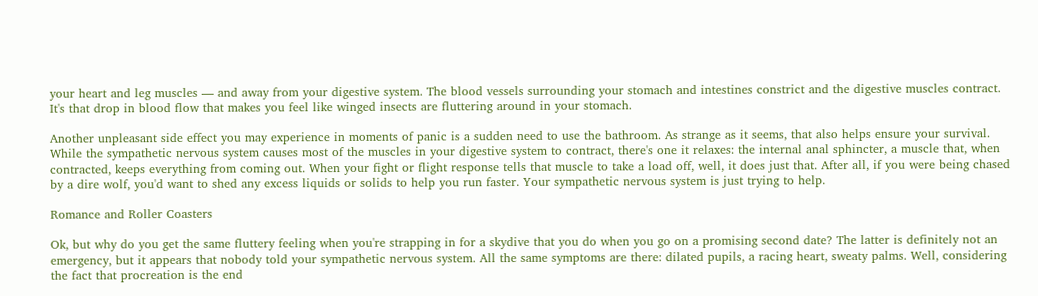your heart and leg muscles — and away from your digestive system. The blood vessels surrounding your stomach and intestines constrict and the digestive muscles contract. It's that drop in blood flow that makes you feel like winged insects are fluttering around in your stomach.

Another unpleasant side effect you may experience in moments of panic is a sudden need to use the bathroom. As strange as it seems, that also helps ensure your survival. While the sympathetic nervous system causes most of the muscles in your digestive system to contract, there's one it relaxes: the internal anal sphincter, a muscle that, when contracted, keeps everything from coming out. When your fight or flight response tells that muscle to take a load off, well, it does just that. After all, if you were being chased by a dire wolf, you'd want to shed any excess liquids or solids to help you run faster. Your sympathetic nervous system is just trying to help.

Romance and Roller Coasters

Ok, but why do you get the same fluttery feeling when you're strapping in for a skydive that you do when you go on a promising second date? The latter is definitely not an emergency, but it appears that nobody told your sympathetic nervous system. All the same symptoms are there: dilated pupils, a racing heart, sweaty palms. Well, considering the fact that procreation is the end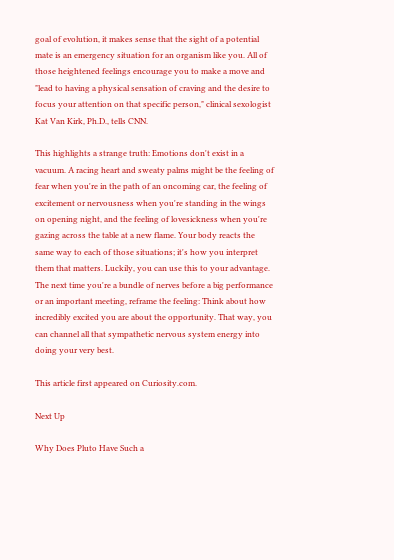goal of evolution, it makes sense that the sight of a potential mate is an emergency situation for an organism like you. All of those heightened feelings encourage you to make a move and "lead to having a physical sensation of craving and the desire to focus your attention on that specific person," clinical sexologist Kat Van Kirk, Ph.D., tells CNN.

This highlights a strange truth: Emotions don't exist in a vacuum. A racing heart and sweaty palms might be the feeling of fear when you're in the path of an oncoming car, the feeling of excitement or nervousness when you're standing in the wings on opening night, and the feeling of lovesickness when you're gazing across the table at a new flame. Your body reacts the same way to each of those situations; it's how you interpret them that matters. Luckily, you can use this to your advantage. The next time you're a bundle of nerves before a big performance or an important meeting, reframe the feeling: Think about how incredibly excited you are about the opportunity. That way, you can channel all that sympathetic nervous system energy into doing your very best.

This article first appeared on Curiosity.com.

Next Up

Why Does Pluto Have Such a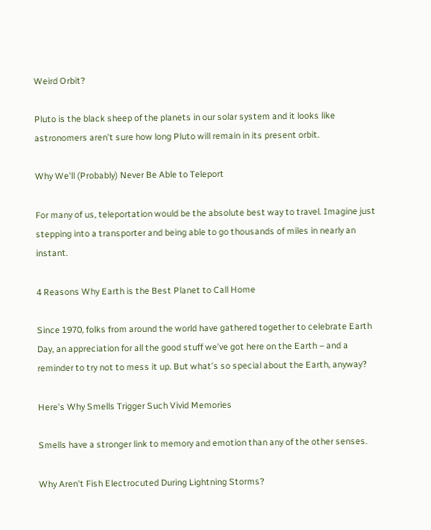Weird Orbit?

Pluto is the black sheep of the planets in our solar system and it looks like astronomers aren’t sure how long Pluto will remain in its present orbit.

Why We'll (Probably) Never Be Able to Teleport

For many of us, teleportation would be the absolute best way to travel. Imagine just stepping into a transporter and being able to go thousands of miles in nearly an instant.

4 Reasons Why Earth is the Best Planet to Call Home

Since 1970, folks from around the world have gathered together to celebrate Earth Day, an appreciation for all the good stuff we’ve got here on the Earth – and a reminder to try not to mess it up. But what’s so special about the Earth, anyway?

Here's Why Smells Trigger Such Vivid Memories

Smells have a stronger link to memory and emotion than any of the other senses.

Why Aren't Fish Electrocuted During Lightning Storms?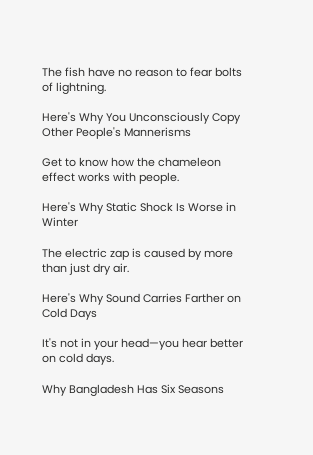The fish have no reason to fear bolts of lightning.

Here's Why You Unconsciously Copy Other People's Mannerisms

Get to know how the chameleon effect works with people.

Here's Why Static Shock Is Worse in Winter

The electric zap is caused by more than just dry air.

Here's Why Sound Carries Farther on Cold Days

It's not in your head—you hear better on cold days.

Why Bangladesh Has Six Seasons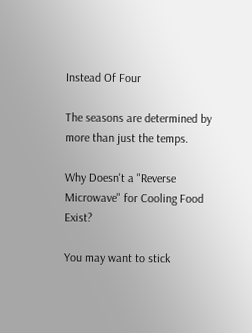Instead Of Four

The seasons are determined by more than just the temps.

Why Doesn't a "Reverse Microwave" for Cooling Food Exist?

You may want to stick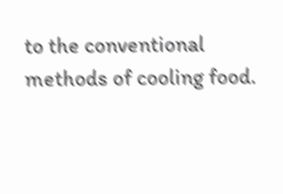to the conventional methods of cooling food.